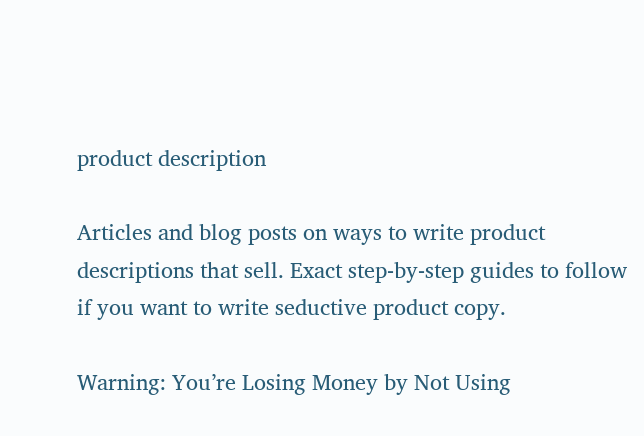product description

Articles and blog posts on ways to write product descriptions that sell. Exact step-by-step guides to follow if you want to write seductive product copy.

Warning: You’re Losing Money by Not Using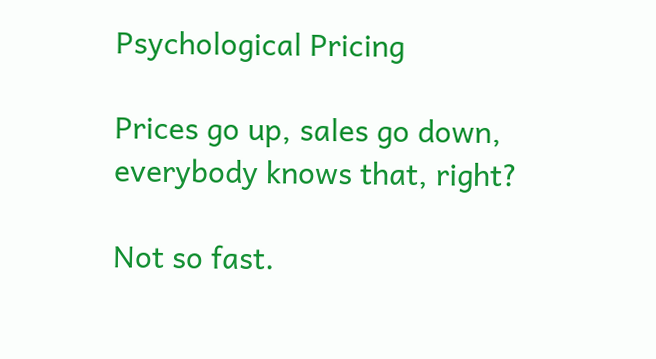Psychological Pricing

Prices go up, sales go down, everybody knows that, right?

Not so fast.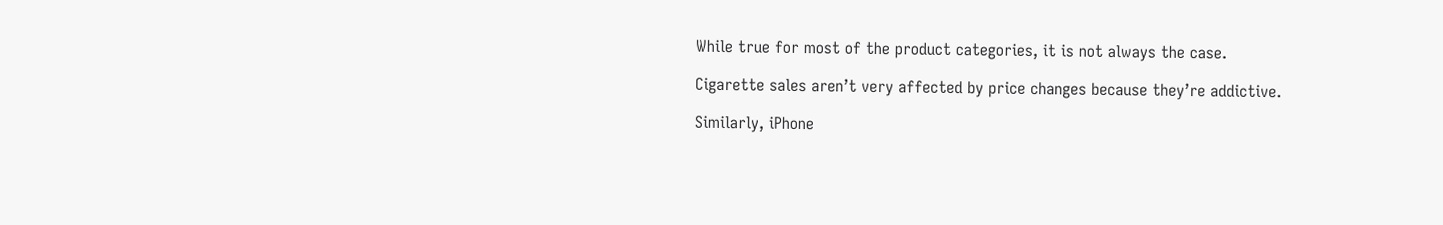While true for most of the product categories, it is not always the case.

Cigarette sales aren’t very affected by price changes because they’re addictive.

Similarly, iPhone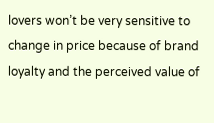lovers won’t be very sensitive to change in price because of brand loyalty and the perceived value of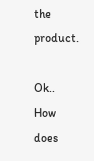the product.

Ok.. How does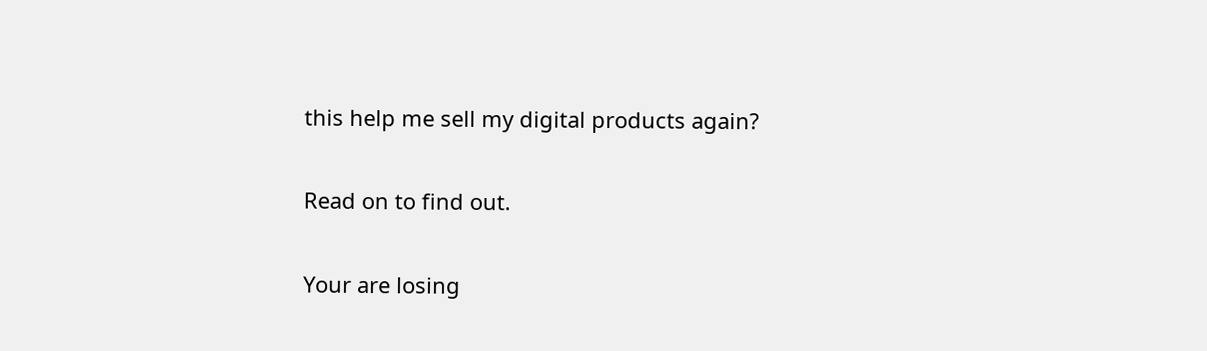this help me sell my digital products again?

Read on to find out.

Your are losing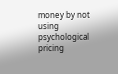money by not using psychological pricing